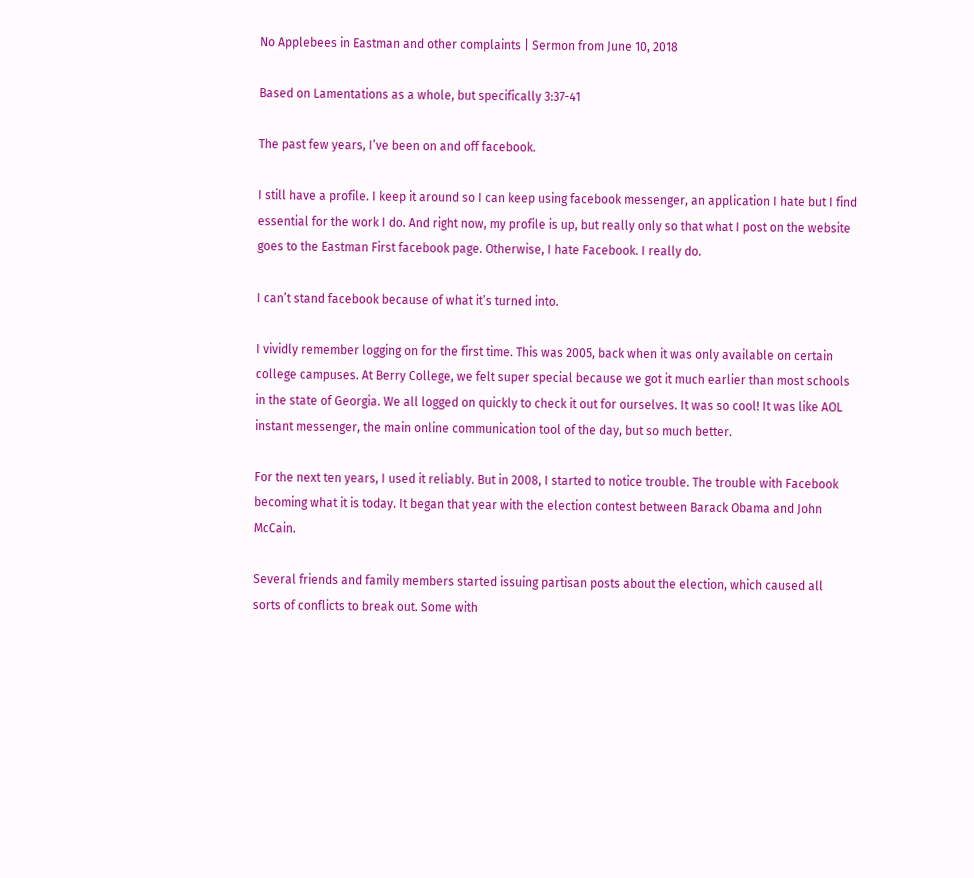No Applebees in Eastman and other complaints | Sermon from June 10, 2018

Based on Lamentations as a whole, but specifically 3:37-41

The past few years, I’ve been on and off facebook.

I still have a profile. I keep it around so I can keep using facebook messenger, an application I hate but I find essential for the work I do. And right now, my profile is up, but really only so that what I post on the website goes to the Eastman First facebook page. Otherwise, I hate Facebook. I really do.

I can’t stand facebook because of what it’s turned into.

I vividly remember logging on for the first time. This was 2005, back when it was only available on certain college campuses. At Berry College, we felt super special because we got it much earlier than most schools in the state of Georgia. We all logged on quickly to check it out for ourselves. It was so cool! It was like AOL instant messenger, the main online communication tool of the day, but so much better.

For the next ten years, I used it reliably. But in 2008, I started to notice trouble. The trouble with Facebook becoming what it is today. It began that year with the election contest between Barack Obama and John McCain.

Several friends and family members started issuing partisan posts about the election, which caused all sorts of conflicts to break out. Some with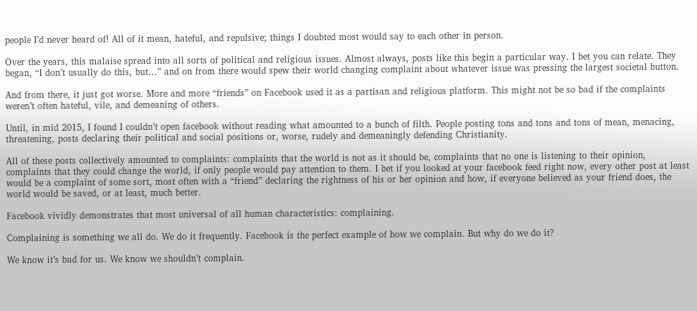people I’d never heard of! All of it mean, hateful, and repulsive; things I doubted most would say to each other in person.

Over the years, this malaise spread into all sorts of political and religious issues. Almost always, posts like this begin a particular way. I bet you can relate. They began, “I don’t usually do this, but…” and on from there would spew their world changing complaint about whatever issue was pressing the largest societal button.

And from there, it just got worse. More and more “friends” on Facebook used it as a partisan and religious platform. This might not be so bad if the complaints weren’t often hateful, vile, and demeaning of others.

Until, in mid 2015, I found I couldn’t open facebook without reading what amounted to a bunch of filth. People posting tons and tons and tons of mean, menacing, threatening, posts declaring their political and social positions or, worse, rudely and demeaningly defending Christianity.

All of these posts collectively amounted to complaints: complaints that the world is not as it should be, complaints that no one is listening to their opinion, complaints that they could change the world, if only people would pay attention to them. I bet if you looked at your facebook feed right now, every other post at least would be a complaint of some sort, most often with a “friend” declaring the rightness of his or her opinion and how, if everyone believed as your friend does, the world would be saved, or at least, much better.

Facebook vividly demonstrates that most universal of all human characteristics: complaining.

Complaining is something we all do. We do it frequently. Facebook is the perfect example of how we complain. But why do we do it?

We know it’s bad for us. We know we shouldn’t complain.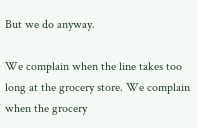But we do anyway.

We complain when the line takes too long at the grocery store. We complain when the grocery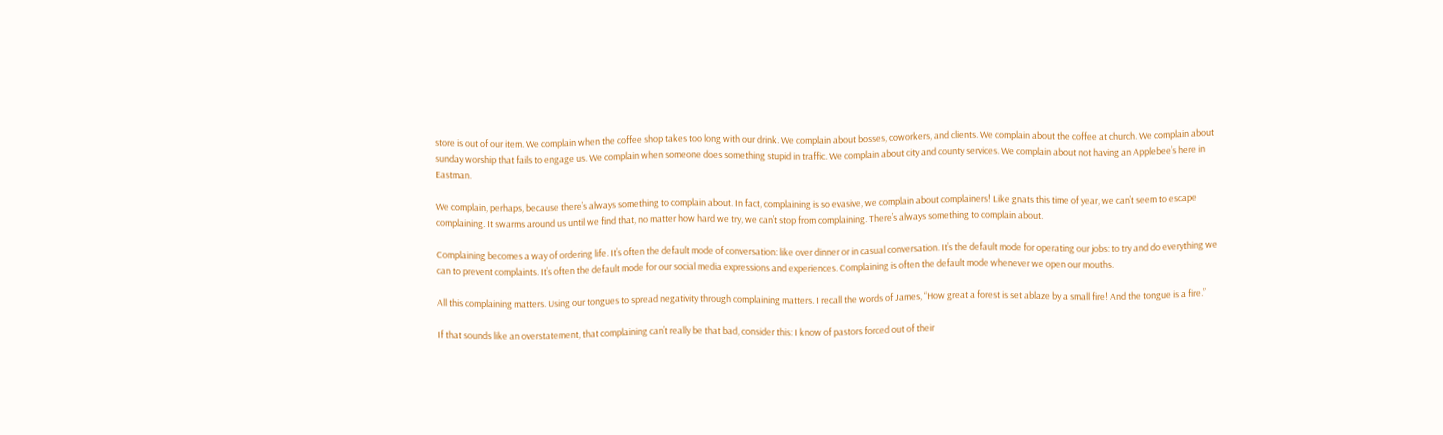store is out of our item. We complain when the coffee shop takes too long with our drink. We complain about bosses, coworkers, and clients. We complain about the coffee at church. We complain about sunday worship that fails to engage us. We complain when someone does something stupid in traffic. We complain about city and county services. We complain about not having an Applebee’s here in Eastman.

We complain, perhaps, because there’s always something to complain about. In fact, complaining is so evasive, we complain about complainers! Like gnats this time of year, we can’t seem to escape complaining. It swarms around us until we find that, no matter how hard we try, we can’t stop from complaining. There’s always something to complain about.

Complaining becomes a way of ordering life. It’s often the default mode of conversation: like over dinner or in casual conversation. It’s the default mode for operating our jobs: to try and do everything we can to prevent complaints. It’s often the default mode for our social media expressions and experiences. Complaining is often the default mode whenever we open our mouths.

All this complaining matters. Using our tongues to spread negativity through complaining matters. I recall the words of James, “How great a forest is set ablaze by a small fire! And the tongue is a fire.”

If that sounds like an overstatement, that complaining can’t really be that bad, consider this: I know of pastors forced out of their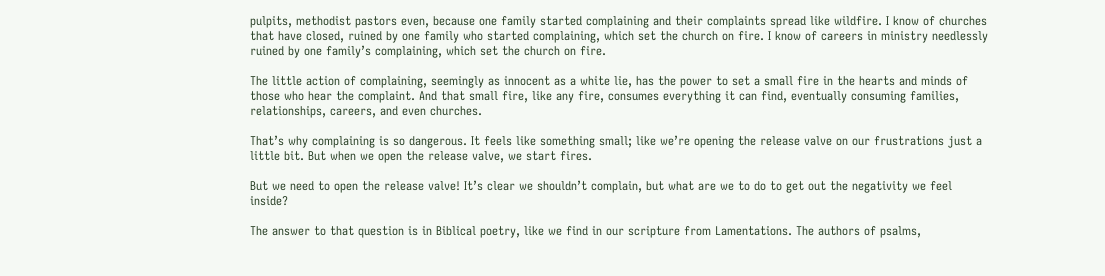pulpits, methodist pastors even, because one family started complaining and their complaints spread like wildfire. I know of churches that have closed, ruined by one family who started complaining, which set the church on fire. I know of careers in ministry needlessly ruined by one family’s complaining, which set the church on fire.

The little action of complaining, seemingly as innocent as a white lie, has the power to set a small fire in the hearts and minds of those who hear the complaint. And that small fire, like any fire, consumes everything it can find, eventually consuming families, relationships, careers, and even churches.

That’s why complaining is so dangerous. It feels like something small; like we’re opening the release valve on our frustrations just a little bit. But when we open the release valve, we start fires.

But we need to open the release valve! It’s clear we shouldn’t complain, but what are we to do to get out the negativity we feel inside?

The answer to that question is in Biblical poetry, like we find in our scripture from Lamentations. The authors of psalms,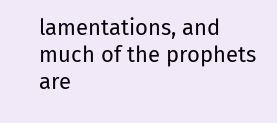lamentations, and much of the prophets are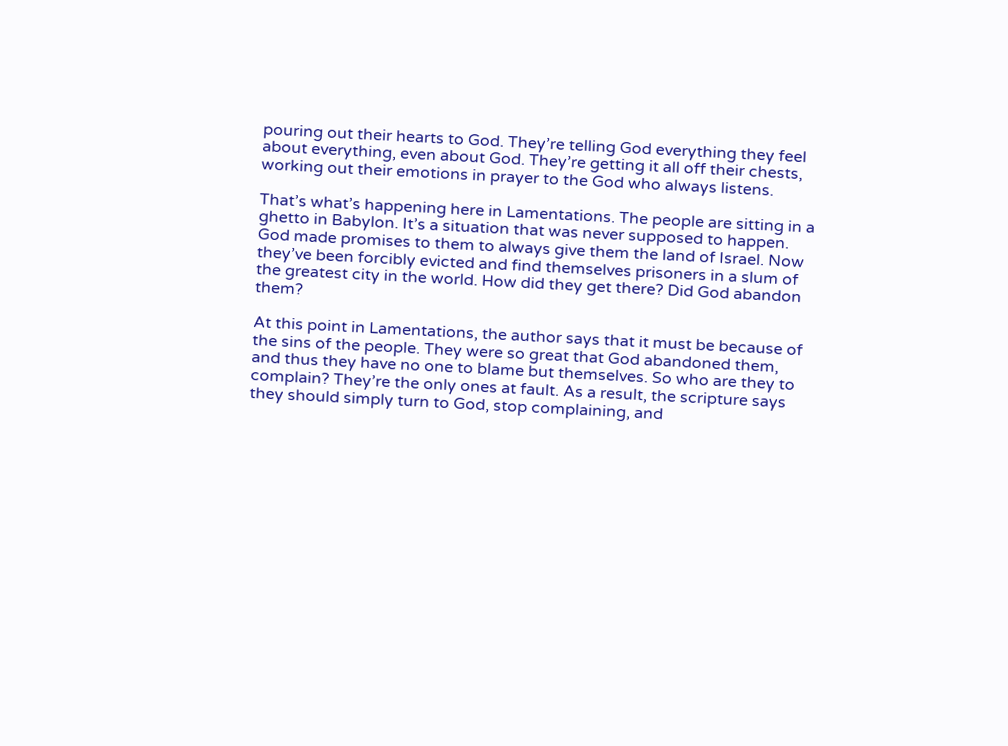pouring out their hearts to God. They’re telling God everything they feel about everything, even about God. They’re getting it all off their chests, working out their emotions in prayer to the God who always listens.

That’s what’s happening here in Lamentations. The people are sitting in a ghetto in Babylon. It’s a situation that was never supposed to happen. God made promises to them to always give them the land of Israel. Now they’ve been forcibly evicted and find themselves prisoners in a slum of the greatest city in the world. How did they get there? Did God abandon them?

At this point in Lamentations, the author says that it must be because of the sins of the people. They were so great that God abandoned them, and thus they have no one to blame but themselves. So who are they to complain? They’re the only ones at fault. As a result, the scripture says they should simply turn to God, stop complaining, and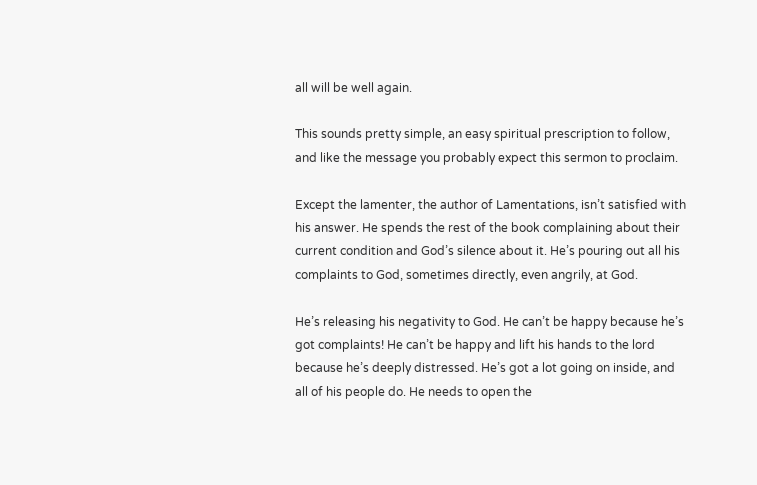all will be well again.

This sounds pretty simple, an easy spiritual prescription to follow, and like the message you probably expect this sermon to proclaim.

Except the lamenter, the author of Lamentations, isn’t satisfied with his answer. He spends the rest of the book complaining about their current condition and God’s silence about it. He’s pouring out all his complaints to God, sometimes directly, even angrily, at God.

He’s releasing his negativity to God. He can’t be happy because he’s got complaints! He can’t be happy and lift his hands to the lord because he’s deeply distressed. He’s got a lot going on inside, and all of his people do. He needs to open the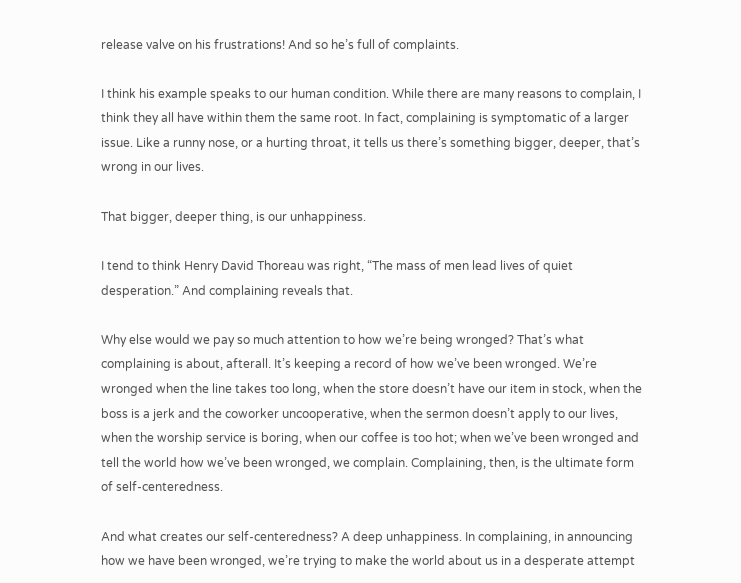release valve on his frustrations! And so he’s full of complaints.

I think his example speaks to our human condition. While there are many reasons to complain, I think they all have within them the same root. In fact, complaining is symptomatic of a larger issue. Like a runny nose, or a hurting throat, it tells us there’s something bigger, deeper, that’s wrong in our lives.

That bigger, deeper thing, is our unhappiness.

I tend to think Henry David Thoreau was right, “The mass of men lead lives of quiet desperation.” And complaining reveals that.

Why else would we pay so much attention to how we’re being wronged? That’s what complaining is about, afterall. It’s keeping a record of how we’ve been wronged. We’re wronged when the line takes too long, when the store doesn’t have our item in stock, when the boss is a jerk and the coworker uncooperative, when the sermon doesn’t apply to our lives, when the worship service is boring, when our coffee is too hot; when we’ve been wronged and tell the world how we’ve been wronged, we complain. Complaining, then, is the ultimate form of self-centeredness.

And what creates our self-centeredness? A deep unhappiness. In complaining, in announcing how we have been wronged, we’re trying to make the world about us in a desperate attempt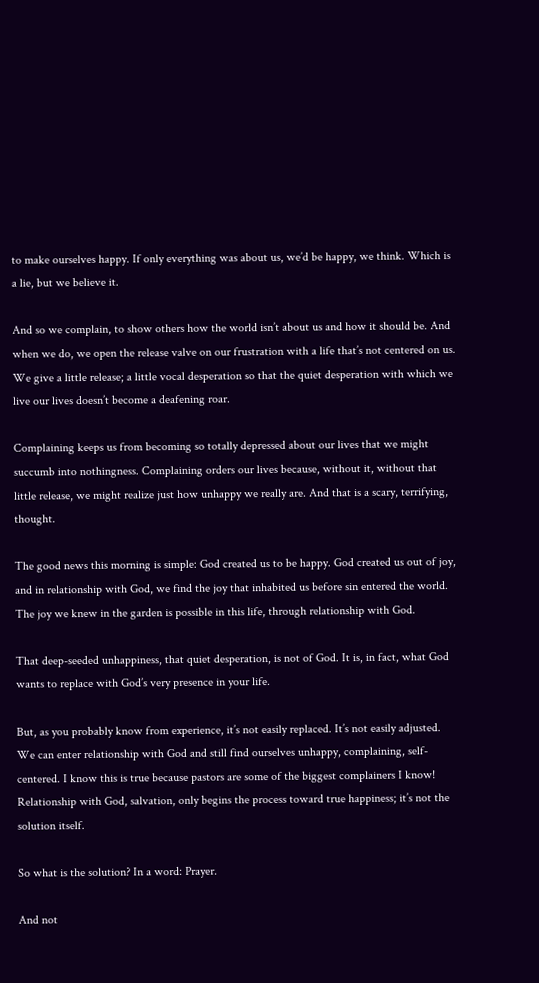to make ourselves happy. If only everything was about us, we’d be happy, we think. Which is a lie, but we believe it.

And so we complain, to show others how the world isn’t about us and how it should be. And when we do, we open the release valve on our frustration with a life that’s not centered on us. We give a little release; a little vocal desperation so that the quiet desperation with which we live our lives doesn’t become a deafening roar.

Complaining keeps us from becoming so totally depressed about our lives that we might succumb into nothingness. Complaining orders our lives because, without it, without that little release, we might realize just how unhappy we really are. And that is a scary, terrifying, thought.

The good news this morning is simple: God created us to be happy. God created us out of joy, and in relationship with God, we find the joy that inhabited us before sin entered the world. The joy we knew in the garden is possible in this life, through relationship with God.

That deep-seeded unhappiness, that quiet desperation, is not of God. It is, in fact, what God wants to replace with God’s very presence in your life.

But, as you probably know from experience, it’s not easily replaced. It’s not easily adjusted. We can enter relationship with God and still find ourselves unhappy, complaining, self-centered. I know this is true because pastors are some of the biggest complainers I know! Relationship with God, salvation, only begins the process toward true happiness; it’s not the solution itself.

So what is the solution? In a word: Prayer.

And not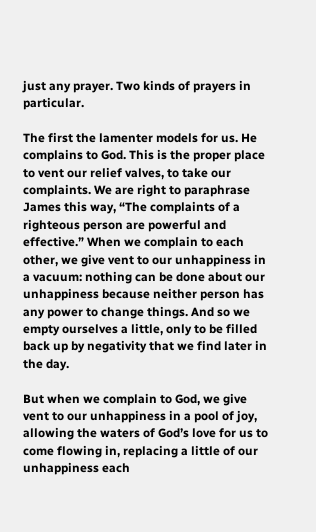just any prayer. Two kinds of prayers in particular.

The first the lamenter models for us. He complains to God. This is the proper place to vent our relief valves, to take our complaints. We are right to paraphrase James this way, “The complaints of a righteous person are powerful and effective.” When we complain to each other, we give vent to our unhappiness in a vacuum: nothing can be done about our unhappiness because neither person has any power to change things. And so we empty ourselves a little, only to be filled back up by negativity that we find later in the day.

But when we complain to God, we give vent to our unhappiness in a pool of joy, allowing the waters of God’s love for us to come flowing in, replacing a little of our unhappiness each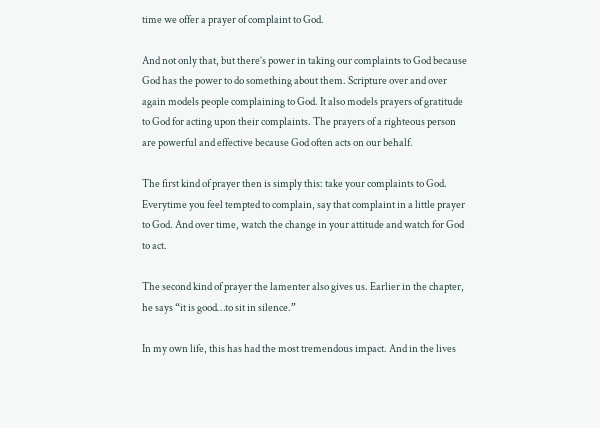time we offer a prayer of complaint to God.

And not only that, but there’s power in taking our complaints to God because God has the power to do something about them. Scripture over and over again models people complaining to God. It also models prayers of gratitude to God for acting upon their complaints. The prayers of a righteous person are powerful and effective because God often acts on our behalf.

The first kind of prayer then is simply this: take your complaints to God. Everytime you feel tempted to complain, say that complaint in a little prayer to God. And over time, watch the change in your attitude and watch for God to act.

The second kind of prayer the lamenter also gives us. Earlier in the chapter, he says “it is good…to sit in silence.”

In my own life, this has had the most tremendous impact. And in the lives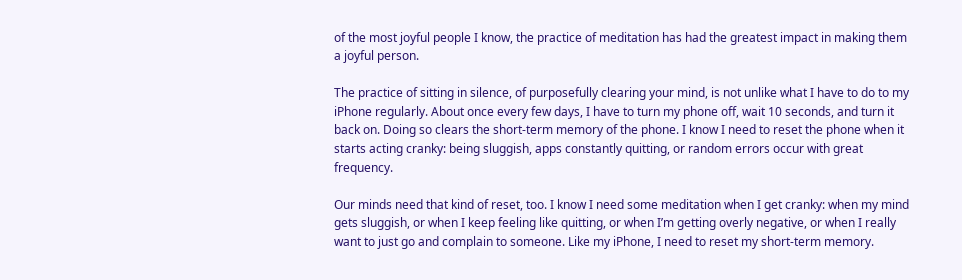of the most joyful people I know, the practice of meditation has had the greatest impact in making them a joyful person.

The practice of sitting in silence, of purposefully clearing your mind, is not unlike what I have to do to my iPhone regularly. About once every few days, I have to turn my phone off, wait 10 seconds, and turn it back on. Doing so clears the short-term memory of the phone. I know I need to reset the phone when it starts acting cranky: being sluggish, apps constantly quitting, or random errors occur with great frequency.

Our minds need that kind of reset, too. I know I need some meditation when I get cranky: when my mind gets sluggish, or when I keep feeling like quitting, or when I’m getting overly negative, or when I really want to just go and complain to someone. Like my iPhone, I need to reset my short-term memory.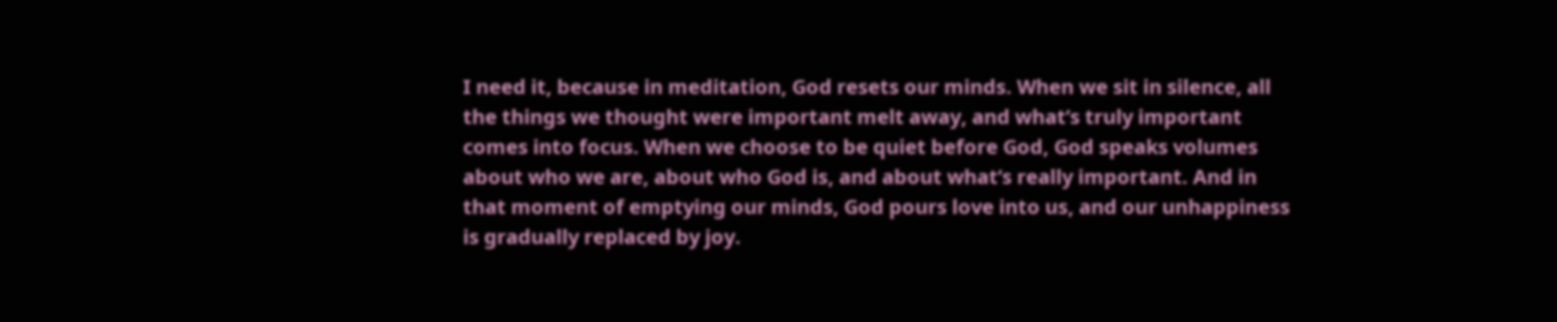I need it, because in meditation, God resets our minds. When we sit in silence, all the things we thought were important melt away, and what’s truly important comes into focus. When we choose to be quiet before God, God speaks volumes about who we are, about who God is, and about what’s really important. And in that moment of emptying our minds, God pours love into us, and our unhappiness is gradually replaced by joy.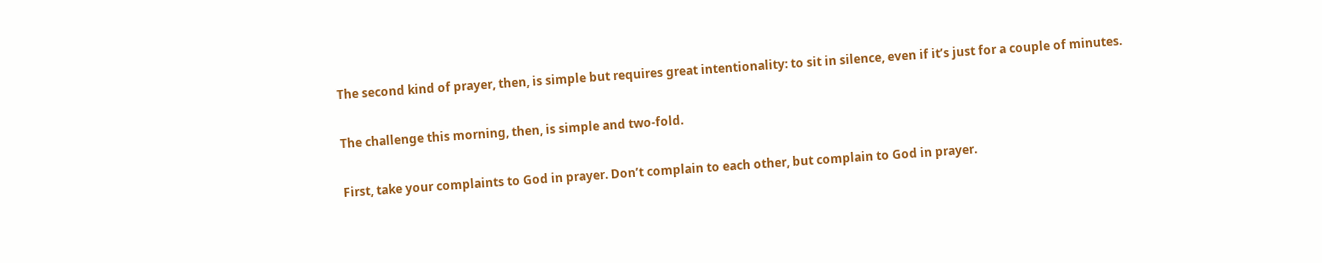The second kind of prayer, then, is simple but requires great intentionality: to sit in silence, even if it’s just for a couple of minutes.

The challenge this morning, then, is simple and two-fold.

First, take your complaints to God in prayer. Don’t complain to each other, but complain to God in prayer.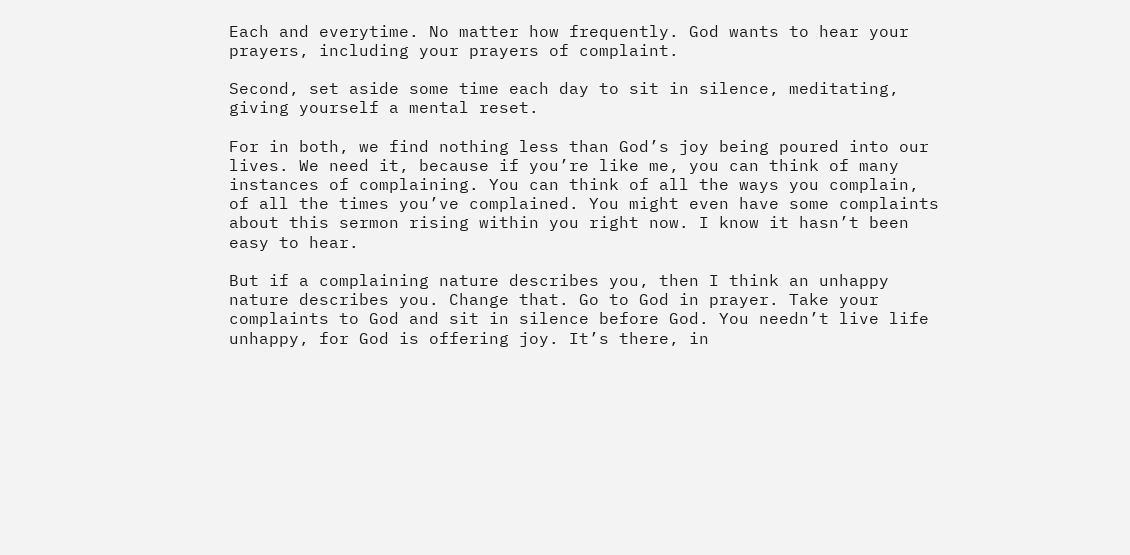Each and everytime. No matter how frequently. God wants to hear your prayers, including your prayers of complaint.

Second, set aside some time each day to sit in silence, meditating, giving yourself a mental reset.

For in both, we find nothing less than God’s joy being poured into our lives. We need it, because if you’re like me, you can think of many instances of complaining. You can think of all the ways you complain, of all the times you’ve complained. You might even have some complaints about this sermon rising within you right now. I know it hasn’t been easy to hear.

But if a complaining nature describes you, then I think an unhappy nature describes you. Change that. Go to God in prayer. Take your complaints to God and sit in silence before God. You needn’t live life unhappy, for God is offering joy. It’s there, in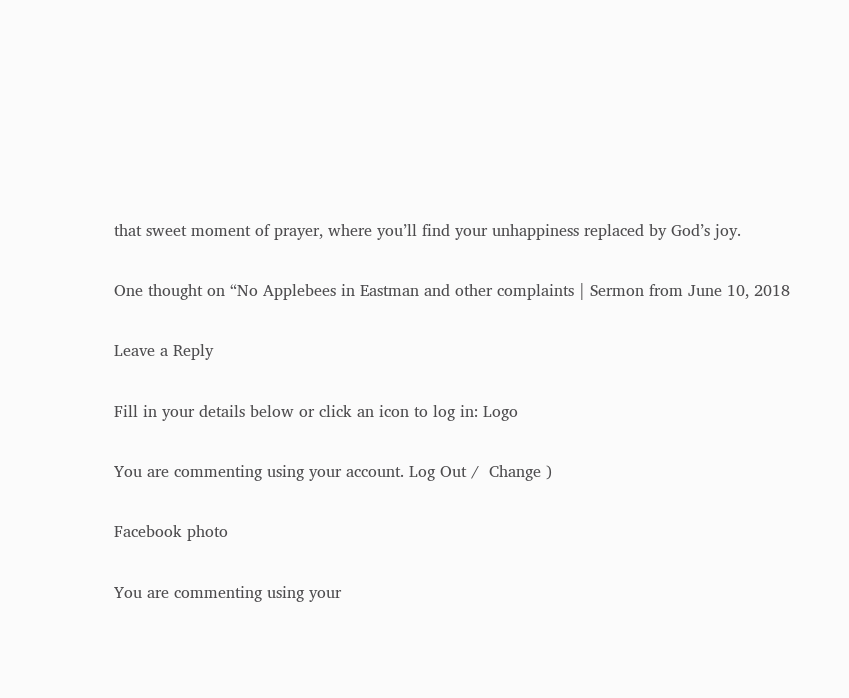that sweet moment of prayer, where you’ll find your unhappiness replaced by God’s joy.

One thought on “No Applebees in Eastman and other complaints | Sermon from June 10, 2018

Leave a Reply

Fill in your details below or click an icon to log in: Logo

You are commenting using your account. Log Out /  Change )

Facebook photo

You are commenting using your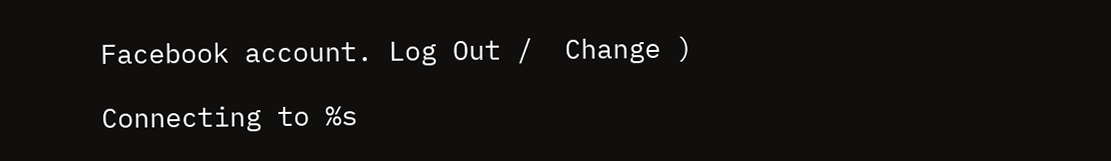Facebook account. Log Out /  Change )

Connecting to %s